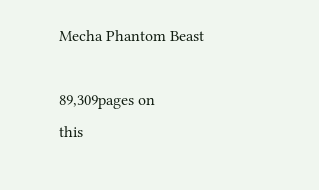Mecha Phantom Beast

89,309pages on
this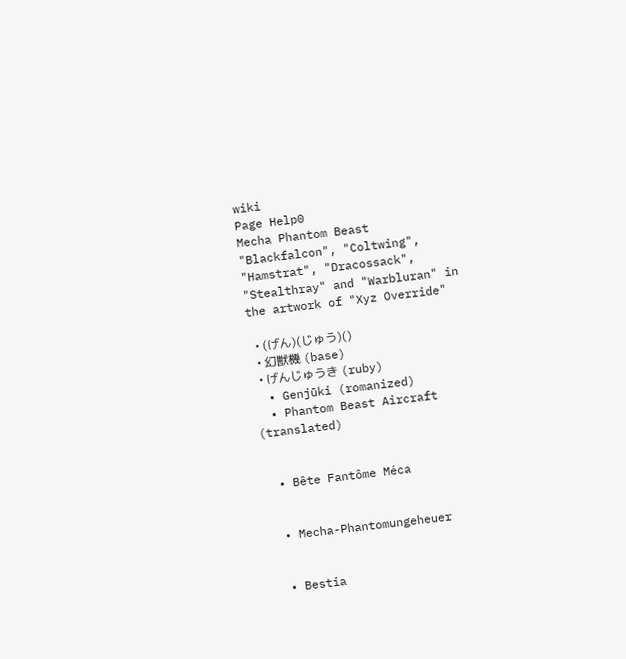wiki
Page Help0
Mecha Phantom Beast
"Blackfalcon", "Coltwing", "Hamstrat", "Dracossack", "Stealthray" and "Warbluran" in the artwork of "Xyz Override"

  • (げん)(じゅう)()
  • 幻獣機 (base)
  • げんじゅうき (ruby)
  • Genjūki (romanized)
  • Phantom Beast Aircraft (translated)


  • Bête Fantôme Méca


  • Mecha-Phantomungeheuer


  • Bestia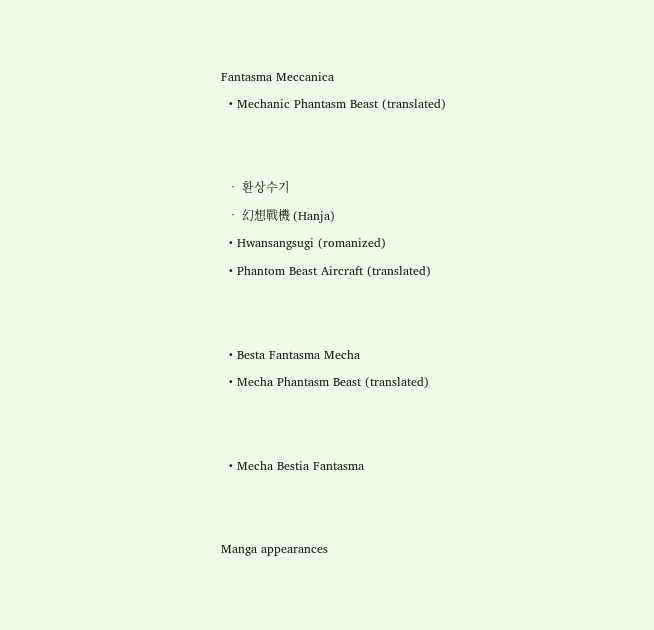Fantasma Meccanica
  • Mechanic Phantasm Beast (translated)


  • 환상수기
  • 幻想戰機 (Hanja)
  • Hwansangsugi (romanized)
  • Phantom Beast Aircraft (translated)


  • Besta Fantasma Mecha
  • Mecha Phantasm Beast (translated)


  • Mecha Bestia Fantasma


Manga appearances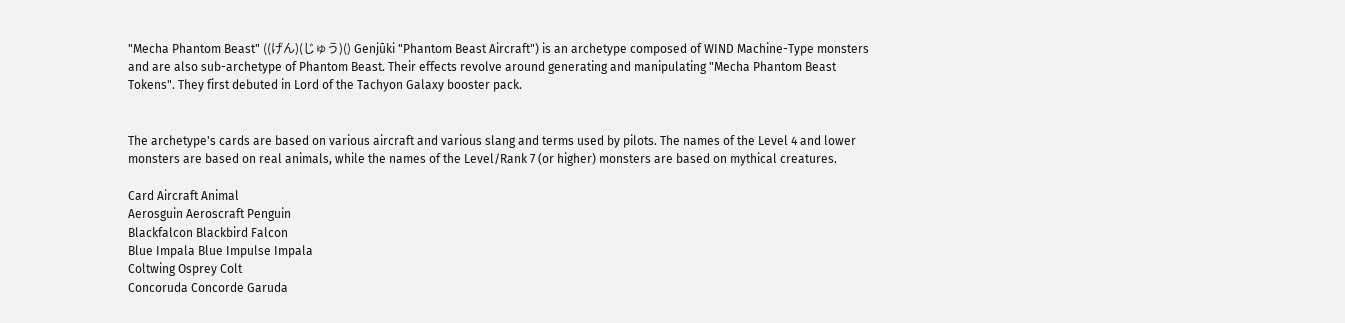"Mecha Phantom Beast" ((げん)(じゅう)() Genjūki "Phantom Beast Aircraft") is an archetype composed of WIND Machine-Type monsters and are also sub-archetype of Phantom Beast. Their effects revolve around generating and manipulating "Mecha Phantom Beast Tokens". They first debuted in Lord of the Tachyon Galaxy booster pack.


The archetype's cards are based on various aircraft and various slang and terms used by pilots. The names of the Level 4 and lower monsters are based on real animals, while the names of the Level/Rank 7 (or higher) monsters are based on mythical creatures.

Card Aircraft Animal
Aerosguin Aeroscraft Penguin
Blackfalcon Blackbird Falcon
Blue Impala Blue Impulse Impala
Coltwing Osprey Colt
Concoruda Concorde Garuda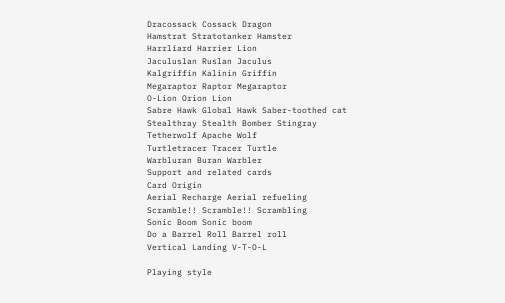Dracossack Cossack Dragon
Hamstrat Stratotanker Hamster
Harrliard Harrier Lion
Jaculuslan Ruslan Jaculus
Kalgriffin Kalinin Griffin
Megaraptor Raptor Megaraptor
O-Lion Orion Lion
Sabre Hawk Global Hawk Saber-toothed cat
Stealthray Stealth Bomber Stingray
Tetherwolf Apache Wolf
Turtletracer Tracer Turtle
Warbluran Buran Warbler
Support and related cards
Card Origin
Aerial Recharge Aerial refueling
Scramble!! Scramble!! Scrambling
Sonic Boom Sonic boom
Do a Barrel Roll Barrel roll
Vertical Landing V-T-O-L

Playing style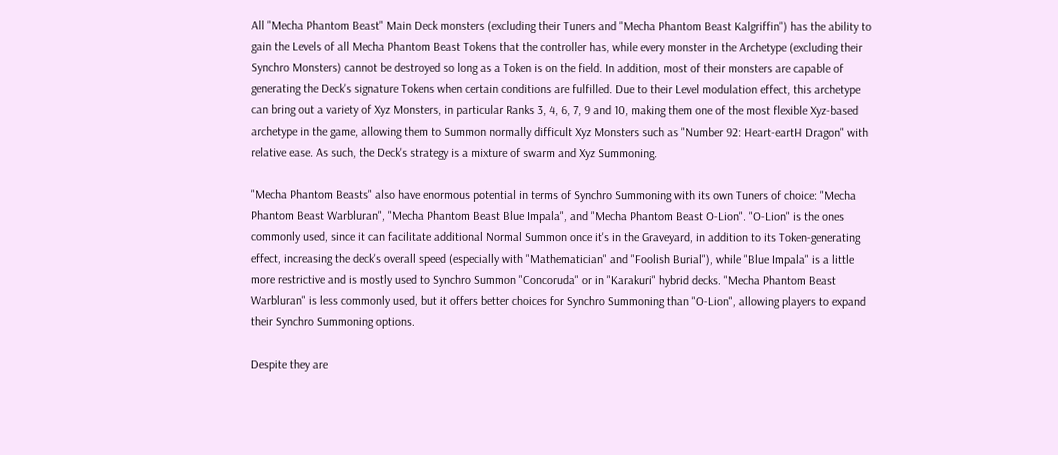All "Mecha Phantom Beast" Main Deck monsters (excluding their Tuners and "Mecha Phantom Beast Kalgriffin") has the ability to gain the Levels of all Mecha Phantom Beast Tokens that the controller has, while every monster in the Archetype (excluding their Synchro Monsters) cannot be destroyed so long as a Token is on the field. In addition, most of their monsters are capable of generating the Deck's signature Tokens when certain conditions are fulfilled. Due to their Level modulation effect, this archetype can bring out a variety of Xyz Monsters, in particular Ranks 3, 4, 6, 7, 9 and 10, making them one of the most flexible Xyz-based archetype in the game, allowing them to Summon normally difficult Xyz Monsters such as "Number 92: Heart-eartH Dragon" with relative ease. As such, the Deck's strategy is a mixture of swarm and Xyz Summoning.

"Mecha Phantom Beasts" also have enormous potential in terms of Synchro Summoning with its own Tuners of choice: "Mecha Phantom Beast Warbluran", "Mecha Phantom Beast Blue Impala", and "Mecha Phantom Beast O-Lion". "O-Lion" is the ones commonly used, since it can facilitate additional Normal Summon once it's in the Graveyard, in addition to its Token-generating effect, increasing the deck's overall speed (especially with "Mathematician" and "Foolish Burial"), while "Blue Impala" is a little more restrictive and is mostly used to Synchro Summon "Concoruda" or in "Karakuri" hybrid decks. "Mecha Phantom Beast Warbluran" is less commonly used, but it offers better choices for Synchro Summoning than "O-Lion", allowing players to expand their Synchro Summoning options.

Despite they are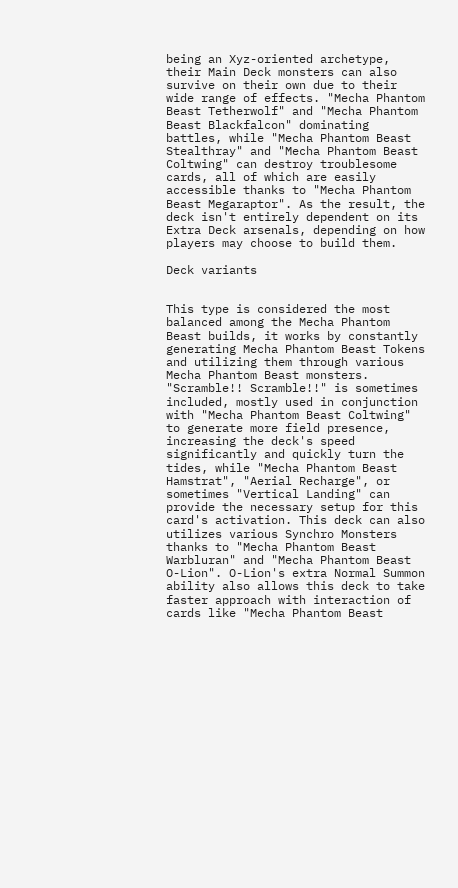being an Xyz-oriented archetype, their Main Deck monsters can also survive on their own due to their wide range of effects. "Mecha Phantom Beast Tetherwolf" and "Mecha Phantom Beast Blackfalcon" dominating battles, while "Mecha Phantom Beast Stealthray" and "Mecha Phantom Beast Coltwing" can destroy troublesome cards, all of which are easily accessible thanks to "Mecha Phantom Beast Megaraptor". As the result, the deck isn't entirely dependent on its Extra Deck arsenals, depending on how players may choose to build them.

Deck variants


This type is considered the most balanced among the Mecha Phantom Beast builds, it works by constantly generating Mecha Phantom Beast Tokens and utilizing them through various Mecha Phantom Beast monsters. "Scramble!! Scramble!!" is sometimes included, mostly used in conjunction with "Mecha Phantom Beast Coltwing" to generate more field presence, increasing the deck's speed significantly and quickly turn the tides, while "Mecha Phantom Beast Hamstrat", "Aerial Recharge", or sometimes "Vertical Landing" can provide the necessary setup for this card's activation. This deck can also utilizes various Synchro Monsters thanks to "Mecha Phantom Beast Warbluran" and "Mecha Phantom Beast O-Lion". O-Lion's extra Normal Summon ability also allows this deck to take faster approach with interaction of cards like "Mecha Phantom Beast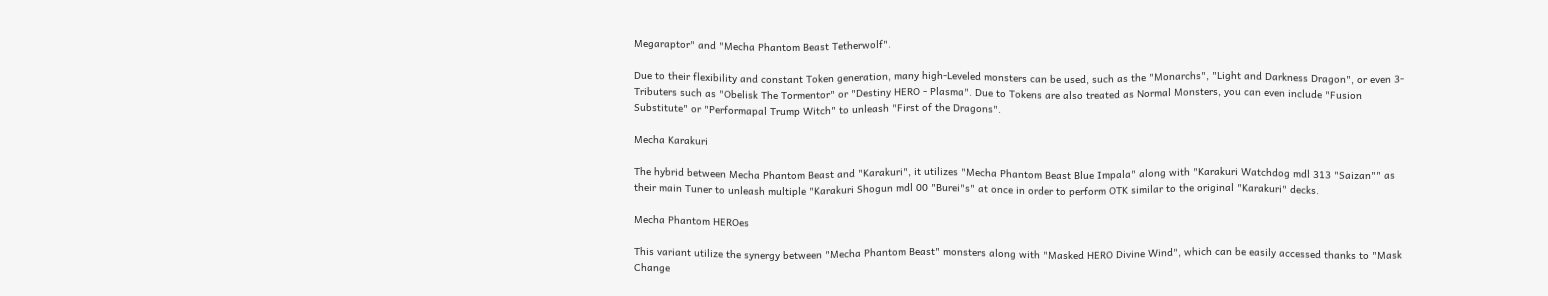Megaraptor" and "Mecha Phantom Beast Tetherwolf".

Due to their flexibility and constant Token generation, many high-Leveled monsters can be used, such as the "Monarchs", "Light and Darkness Dragon", or even 3-Tributers such as "Obelisk The Tormentor" or "Destiny HERO - Plasma". Due to Tokens are also treated as Normal Monsters, you can even include "Fusion Substitute" or "Performapal Trump Witch" to unleash "First of the Dragons".

Mecha Karakuri

The hybrid between Mecha Phantom Beast and "Karakuri", it utilizes "Mecha Phantom Beast Blue Impala" along with "Karakuri Watchdog mdl 313 "Saizan"" as their main Tuner to unleash multiple "Karakuri Shogun mdl 00 "Burei"s" at once in order to perform OTK similar to the original "Karakuri" decks.

Mecha Phantom HEROes

This variant utilize the synergy between "Mecha Phantom Beast" monsters along with "Masked HERO Divine Wind", which can be easily accessed thanks to "Mask Change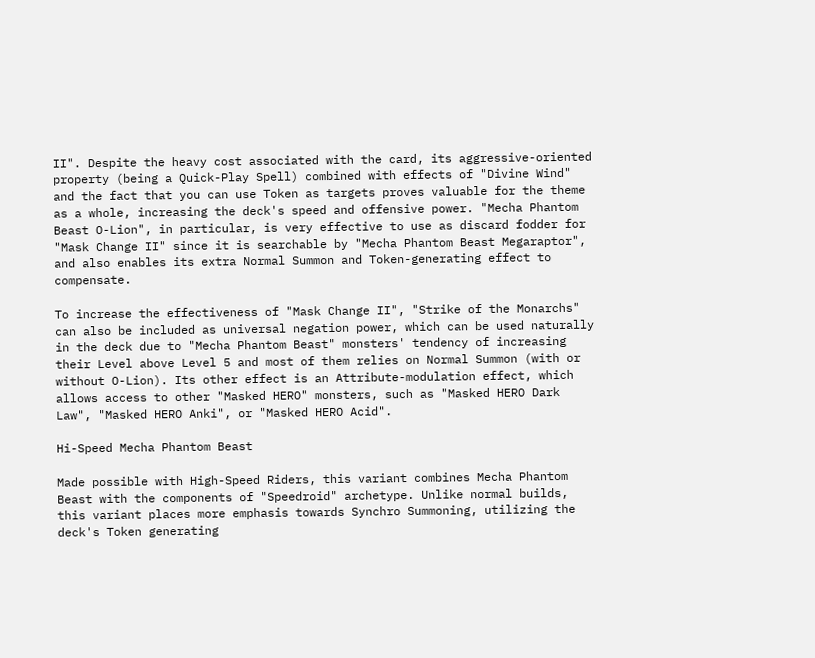II". Despite the heavy cost associated with the card, its aggressive-oriented property (being a Quick-Play Spell) combined with effects of "Divine Wind" and the fact that you can use Token as targets proves valuable for the theme as a whole, increasing the deck's speed and offensive power. "Mecha Phantom Beast O-Lion", in particular, is very effective to use as discard fodder for "Mask Change II" since it is searchable by "Mecha Phantom Beast Megaraptor", and also enables its extra Normal Summon and Token-generating effect to compensate.

To increase the effectiveness of "Mask Change II", "Strike of the Monarchs" can also be included as universal negation power, which can be used naturally in the deck due to "Mecha Phantom Beast" monsters' tendency of increasing their Level above Level 5 and most of them relies on Normal Summon (with or without O-Lion). Its other effect is an Attribute-modulation effect, which allows access to other "Masked HERO" monsters, such as "Masked HERO Dark Law", "Masked HERO Anki", or "Masked HERO Acid".

Hi-Speed Mecha Phantom Beast

Made possible with High-Speed Riders, this variant combines Mecha Phantom Beast with the components of "Speedroid" archetype. Unlike normal builds, this variant places more emphasis towards Synchro Summoning, utilizing the deck's Token generating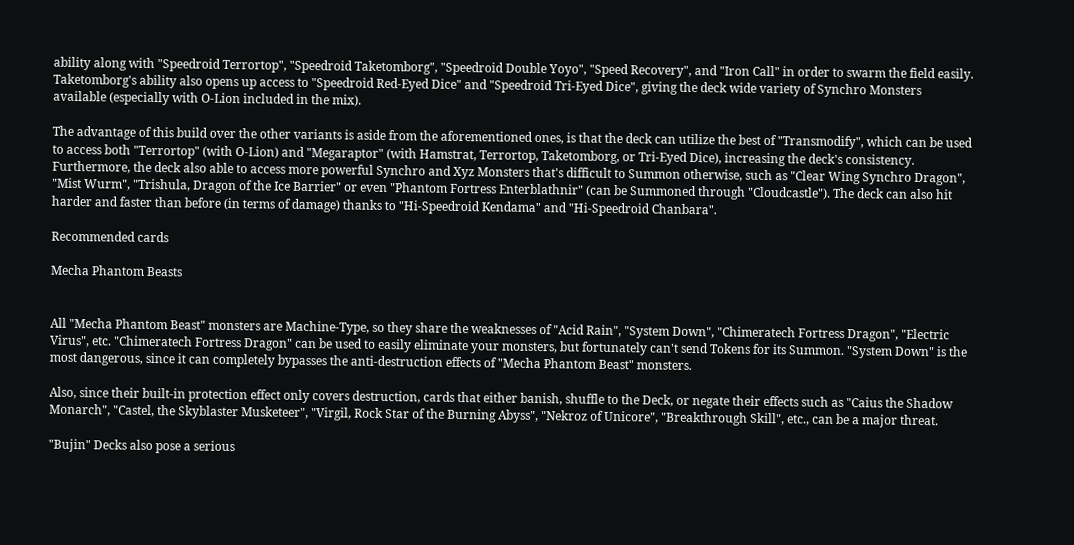ability along with "Speedroid Terrortop", "Speedroid Taketomborg", "Speedroid Double Yoyo", "Speed Recovery", and "Iron Call" in order to swarm the field easily. Taketomborg's ability also opens up access to "Speedroid Red-Eyed Dice" and "Speedroid Tri-Eyed Dice", giving the deck wide variety of Synchro Monsters available (especially with O-Lion included in the mix).

The advantage of this build over the other variants is aside from the aforementioned ones, is that the deck can utilize the best of "Transmodify", which can be used to access both "Terrortop" (with O-Lion) and "Megaraptor" (with Hamstrat, Terrortop, Taketomborg, or Tri-Eyed Dice), increasing the deck's consistency. Furthermore, the deck also able to access more powerful Synchro and Xyz Monsters that's difficult to Summon otherwise, such as "Clear Wing Synchro Dragon", "Mist Wurm", "Trishula, Dragon of the Ice Barrier" or even "Phantom Fortress Enterblathnir" (can be Summoned through "Cloudcastle"). The deck can also hit harder and faster than before (in terms of damage) thanks to "Hi-Speedroid Kendama" and "Hi-Speedroid Chanbara".

Recommended cards

Mecha Phantom Beasts


All "Mecha Phantom Beast" monsters are Machine-Type, so they share the weaknesses of "Acid Rain", "System Down", "Chimeratech Fortress Dragon", "Electric Virus", etc. "Chimeratech Fortress Dragon" can be used to easily eliminate your monsters, but fortunately can't send Tokens for its Summon. "System Down" is the most dangerous, since it can completely bypasses the anti-destruction effects of "Mecha Phantom Beast" monsters.

Also, since their built-in protection effect only covers destruction, cards that either banish, shuffle to the Deck, or negate their effects such as "Caius the Shadow Monarch", "Castel, the Skyblaster Musketeer", "Virgil, Rock Star of the Burning Abyss", "Nekroz of Unicore", "Breakthrough Skill", etc., can be a major threat.

"Bujin" Decks also pose a serious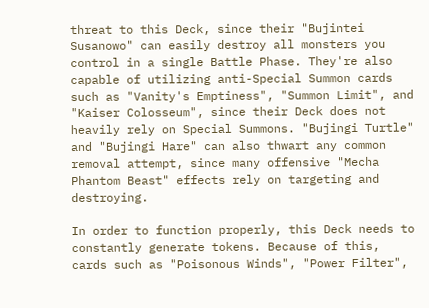threat to this Deck, since their "Bujintei Susanowo" can easily destroy all monsters you control in a single Battle Phase. They're also capable of utilizing anti-Special Summon cards such as "Vanity's Emptiness", "Summon Limit", and "Kaiser Colosseum", since their Deck does not heavily rely on Special Summons. "Bujingi Turtle" and "Bujingi Hare" can also thwart any common removal attempt, since many offensive "Mecha Phantom Beast" effects rely on targeting and destroying.

In order to function properly, this Deck needs to constantly generate tokens. Because of this, cards such as "Poisonous Winds", "Power Filter",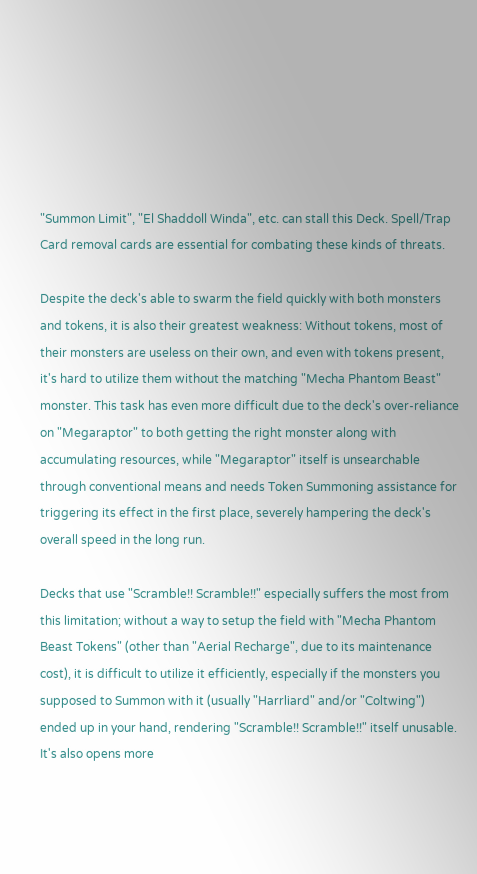"Summon Limit", "El Shaddoll Winda", etc. can stall this Deck. Spell/Trap Card removal cards are essential for combating these kinds of threats.

Despite the deck's able to swarm the field quickly with both monsters and tokens, it is also their greatest weakness: Without tokens, most of their monsters are useless on their own, and even with tokens present, it's hard to utilize them without the matching "Mecha Phantom Beast" monster. This task has even more difficult due to the deck's over-reliance on "Megaraptor" to both getting the right monster along with accumulating resources, while "Megaraptor" itself is unsearchable through conventional means and needs Token Summoning assistance for triggering its effect in the first place, severely hampering the deck's overall speed in the long run.

Decks that use "Scramble!! Scramble!!" especially suffers the most from this limitation; without a way to setup the field with "Mecha Phantom Beast Tokens" (other than "Aerial Recharge", due to its maintenance cost), it is difficult to utilize it efficiently, especially if the monsters you supposed to Summon with it (usually "Harrliard" and/or "Coltwing") ended up in your hand, rendering "Scramble!! Scramble!!" itself unusable. It's also opens more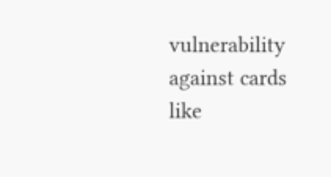vulnerability against cards like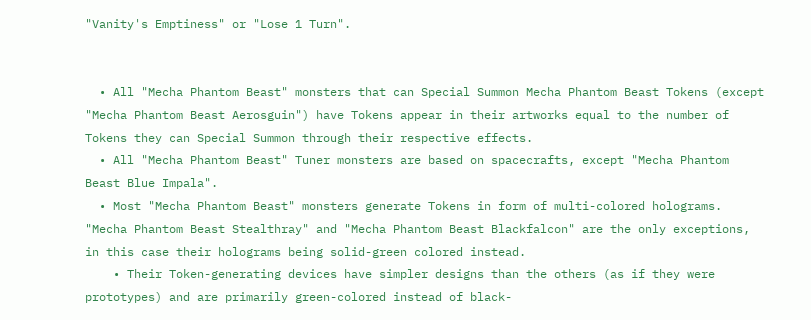"Vanity's Emptiness" or "Lose 1 Turn".


  • All "Mecha Phantom Beast" monsters that can Special Summon Mecha Phantom Beast Tokens (except "Mecha Phantom Beast Aerosguin") have Tokens appear in their artworks equal to the number of Tokens they can Special Summon through their respective effects.
  • All "Mecha Phantom Beast" Tuner monsters are based on spacecrafts, except "Mecha Phantom Beast Blue Impala".
  • Most "Mecha Phantom Beast" monsters generate Tokens in form of multi-colored holograms. "Mecha Phantom Beast Stealthray" and "Mecha Phantom Beast Blackfalcon" are the only exceptions, in this case their holograms being solid-green colored instead.
    • Their Token-generating devices have simpler designs than the others (as if they were prototypes) and are primarily green-colored instead of black-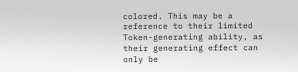colored. This may be a reference to their limited Token-generating ability, as their generating effect can only be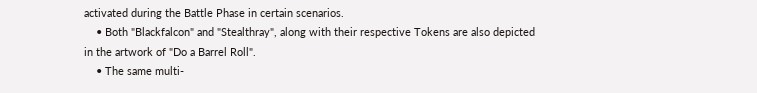activated during the Battle Phase in certain scenarios.
    • Both "Blackfalcon" and "Stealthray", along with their respective Tokens are also depicted in the artwork of "Do a Barrel Roll".
    • The same multi-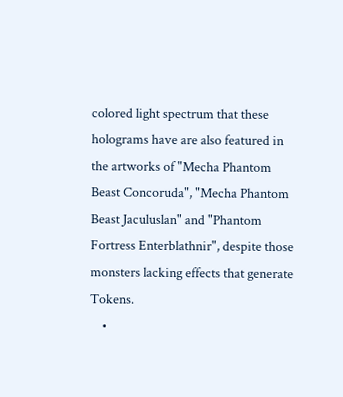colored light spectrum that these holograms have are also featured in the artworks of "Mecha Phantom Beast Concoruda", "Mecha Phantom Beast Jaculuslan" and "Phantom Fortress Enterblathnir", despite those monsters lacking effects that generate Tokens.
    •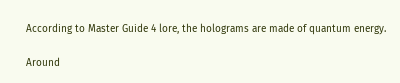According to Master Guide 4 lore, the holograms are made of quantum energy.

Around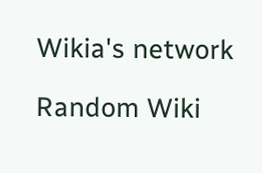Wikia's network

Random Wiki